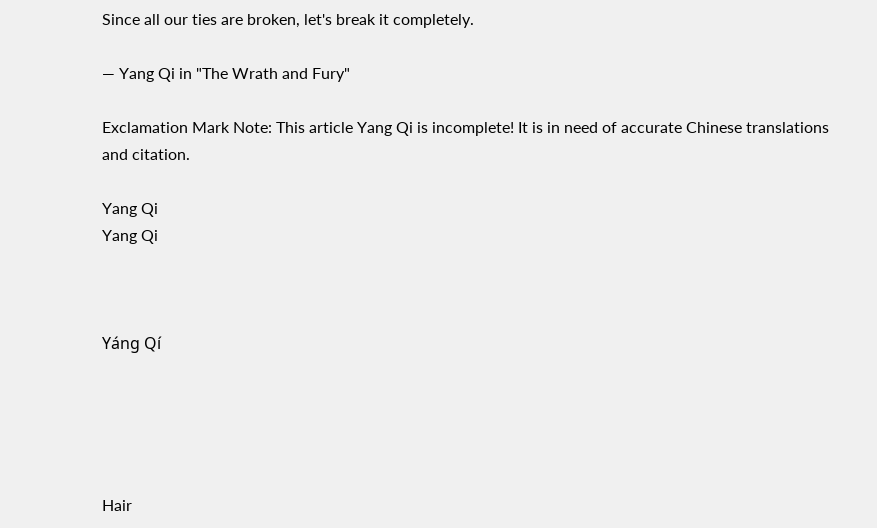Since all our ties are broken, let's break it completely.

— Yang Qi in "The Wrath and Fury"

Exclamation Mark Note: This article Yang Qi is incomplete! It is in need of accurate Chinese translations and citation.

Yang Qi
Yang Qi



Yáng Qí





Hair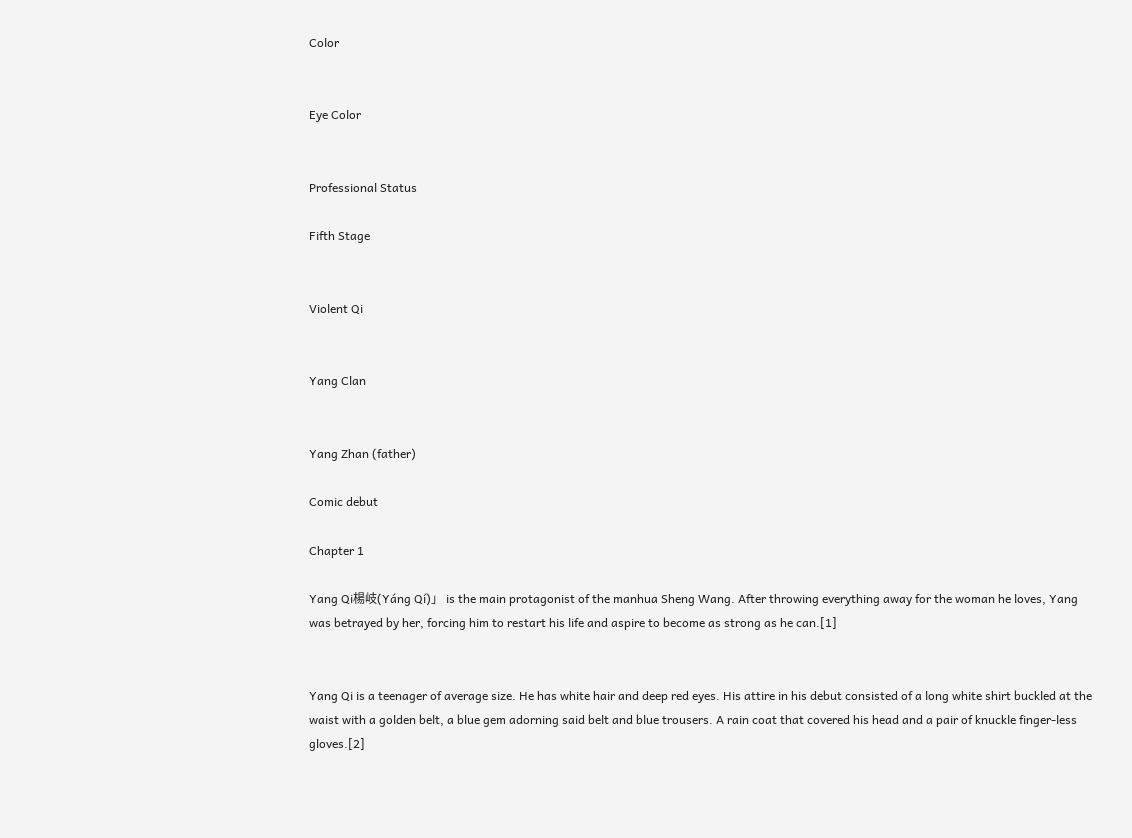Color


Eye Color


Professional Status

Fifth Stage


Violent Qi


Yang Clan


Yang Zhan (father)

Comic debut

Chapter 1

Yang Qi楊岐(Yáng Qí)」 is the main protagonist of the manhua Sheng Wang. After throwing everything away for the woman he loves, Yang was betrayed by her, forcing him to restart his life and aspire to become as strong as he can.[1]


Yang Qi is a teenager of average size. He has white hair and deep red eyes. His attire in his debut consisted of a long white shirt buckled at the waist with a golden belt, a blue gem adorning said belt and blue trousers. A rain coat that covered his head and a pair of knuckle finger-less gloves.[2]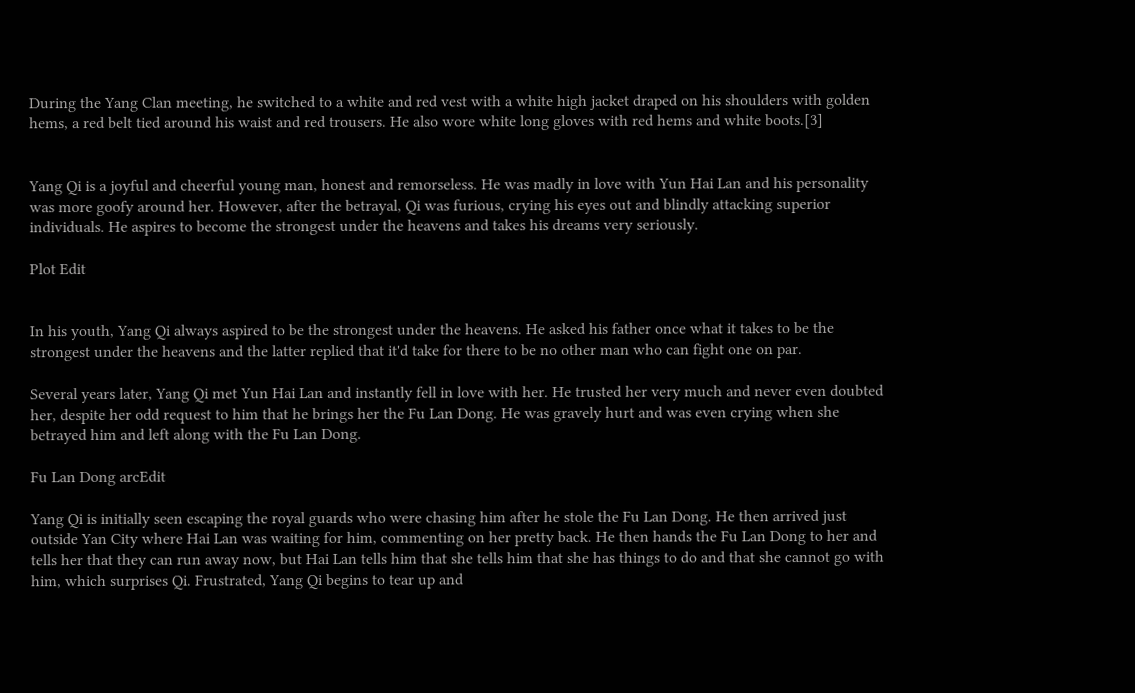During the Yang Clan meeting, he switched to a white and red vest with a white high jacket draped on his shoulders with golden hems, a red belt tied around his waist and red trousers. He also wore white long gloves with red hems and white boots.[3]


Yang Qi is a joyful and cheerful young man, honest and remorseless. He was madly in love with Yun Hai Lan and his personality was more goofy around her. However, after the betrayal, Qi was furious, crying his eyes out and blindly attacking superior individuals. He aspires to become the strongest under the heavens and takes his dreams very seriously.

Plot Edit


In his youth, Yang Qi always aspired to be the strongest under the heavens. He asked his father once what it takes to be the strongest under the heavens and the latter replied that it'd take for there to be no other man who can fight one on par.

Several years later, Yang Qi met Yun Hai Lan and instantly fell in love with her. He trusted her very much and never even doubted her, despite her odd request to him that he brings her the Fu Lan Dong. He was gravely hurt and was even crying when she betrayed him and left along with the Fu Lan Dong.

Fu Lan Dong arcEdit

Yang Qi is initially seen escaping the royal guards who were chasing him after he stole the Fu Lan Dong. He then arrived just outside Yan City where Hai Lan was waiting for him, commenting on her pretty back. He then hands the Fu Lan Dong to her and tells her that they can run away now, but Hai Lan tells him that she tells him that she has things to do and that she cannot go with him, which surprises Qi. Frustrated, Yang Qi begins to tear up and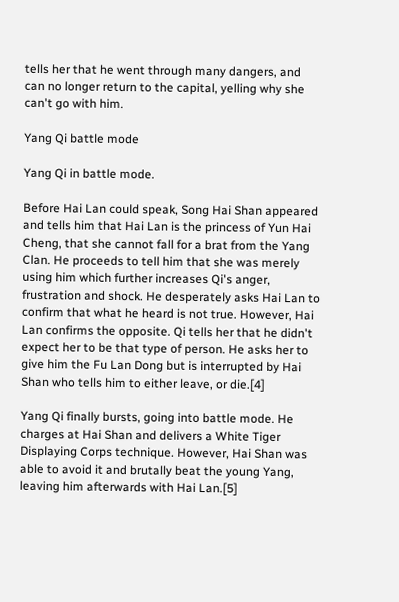tells her that he went through many dangers, and can no longer return to the capital, yelling why she can't go with him.

Yang Qi battle mode

Yang Qi in battle mode.

Before Hai Lan could speak, Song Hai Shan appeared and tells him that Hai Lan is the princess of Yun Hai Cheng, that she cannot fall for a brat from the Yang Clan. He proceeds to tell him that she was merely using him which further increases Qi's anger, frustration and shock. He desperately asks Hai Lan to confirm that what he heard is not true. However, Hai Lan confirms the opposite. Qi tells her that he didn't expect her to be that type of person. He asks her to give him the Fu Lan Dong but is interrupted by Hai Shan who tells him to either leave, or die.[4]

Yang Qi finally bursts, going into battle mode. He charges at Hai Shan and delivers a White Tiger Displaying Corps technique. However, Hai Shan was able to avoid it and brutally beat the young Yang, leaving him afterwards with Hai Lan.[5]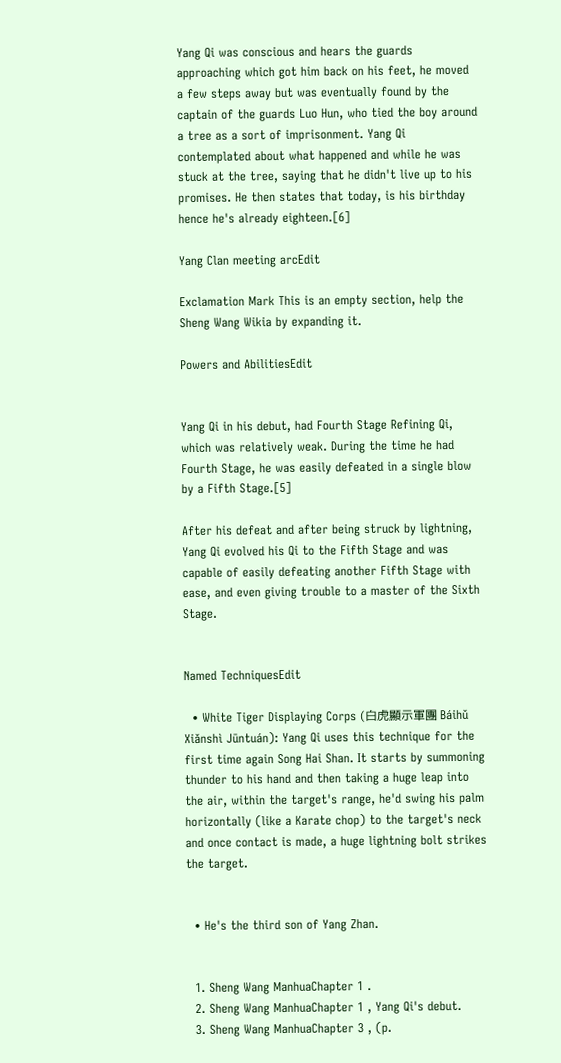Yang Qi was conscious and hears the guards approaching which got him back on his feet, he moved a few steps away but was eventually found by the captain of the guards Luo Hun, who tied the boy around a tree as a sort of imprisonment. Yang Qi contemplated about what happened and while he was stuck at the tree, saying that he didn't live up to his promises. He then states that today, is his birthday hence he's already eighteen.[6]

Yang Clan meeting arcEdit

Exclamation Mark This is an empty section, help the Sheng Wang Wikia by expanding it.

Powers and AbilitiesEdit


Yang Qi in his debut, had Fourth Stage Refining Qi, which was relatively weak. During the time he had Fourth Stage, he was easily defeated in a single blow by a Fifth Stage.[5]

After his defeat and after being struck by lightning, Yang Qi evolved his Qi to the Fifth Stage and was capable of easily defeating another Fifth Stage with ease, and even giving trouble to a master of the Sixth Stage.


Named TechniquesEdit

  • White Tiger Displaying Corps (白虎顯示軍團 Báihǔ Xiǎnshì Jūntuán): Yang Qi uses this technique for the first time again Song Hai Shan. It starts by summoning thunder to his hand and then taking a huge leap into the air, within the target's range, he'd swing his palm horizontally (like a Karate chop) to the target's neck and once contact is made, a huge lightning bolt strikes the target.


  • He's the third son of Yang Zhan.


  1. Sheng Wang ManhuaChapter 1 .
  2. Sheng Wang ManhuaChapter 1 , Yang Qi's debut.
  3. Sheng Wang ManhuaChapter 3 , (p.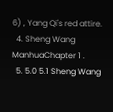6) , Yang Qi's red attire.
  4. Sheng Wang ManhuaChapter 1 .
  5. 5.0 5.1 Sheng Wang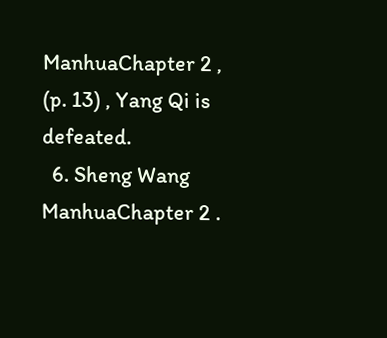ManhuaChapter 2 , (p. 13) , Yang Qi is defeated.
  6. Sheng Wang ManhuaChapter 2 .